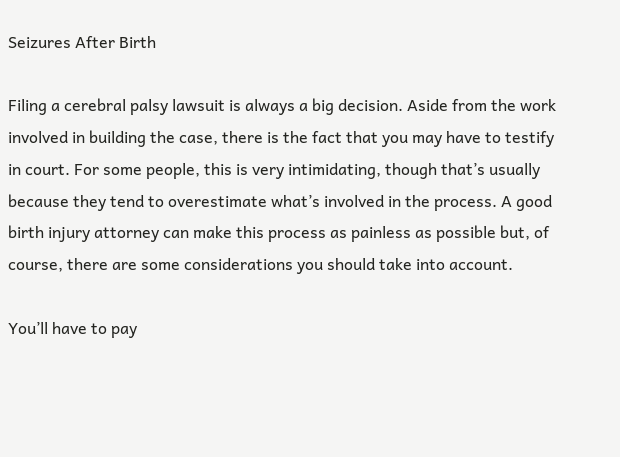Seizures After Birth

Filing a cerebral palsy lawsuit is always a big decision. Aside from the work involved in building the case, there is the fact that you may have to testify in court. For some people, this is very intimidating, though that’s usually because they tend to overestimate what’s involved in the process. A good birth injury attorney can make this process as painless as possible but, of course, there are some considerations you should take into account.

You’ll have to pay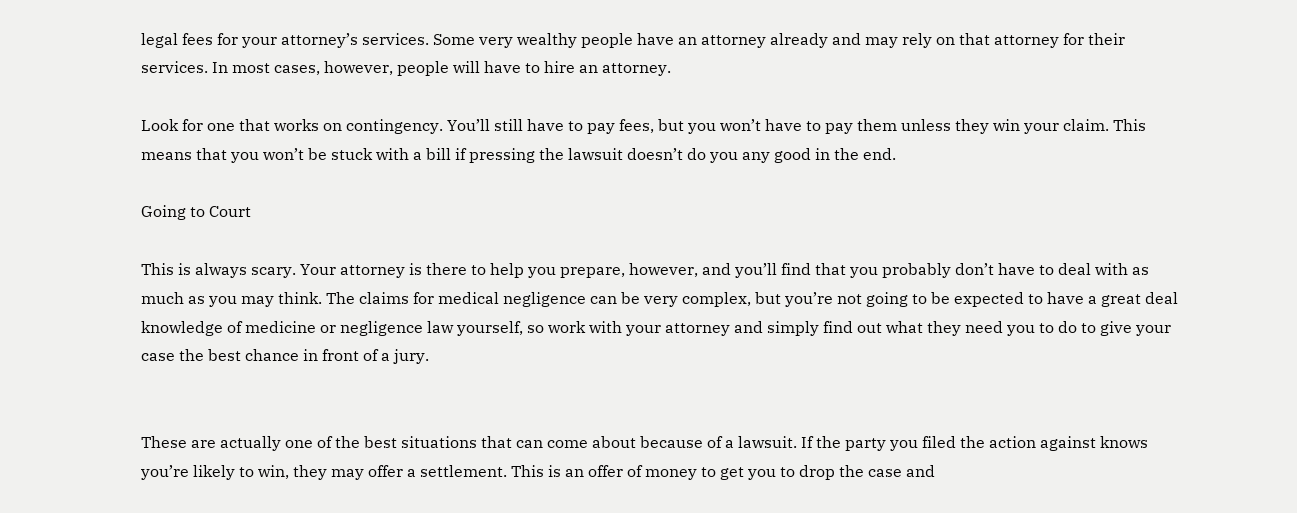legal fees for your attorney’s services. Some very wealthy people have an attorney already and may rely on that attorney for their services. In most cases, however, people will have to hire an attorney.

Look for one that works on contingency. You’ll still have to pay fees, but you won’t have to pay them unless they win your claim. This means that you won’t be stuck with a bill if pressing the lawsuit doesn’t do you any good in the end.

Going to Court

This is always scary. Your attorney is there to help you prepare, however, and you’ll find that you probably don’t have to deal with as much as you may think. The claims for medical negligence can be very complex, but you’re not going to be expected to have a great deal knowledge of medicine or negligence law yourself, so work with your attorney and simply find out what they need you to do to give your case the best chance in front of a jury.


These are actually one of the best situations that can come about because of a lawsuit. If the party you filed the action against knows you’re likely to win, they may offer a settlement. This is an offer of money to get you to drop the case and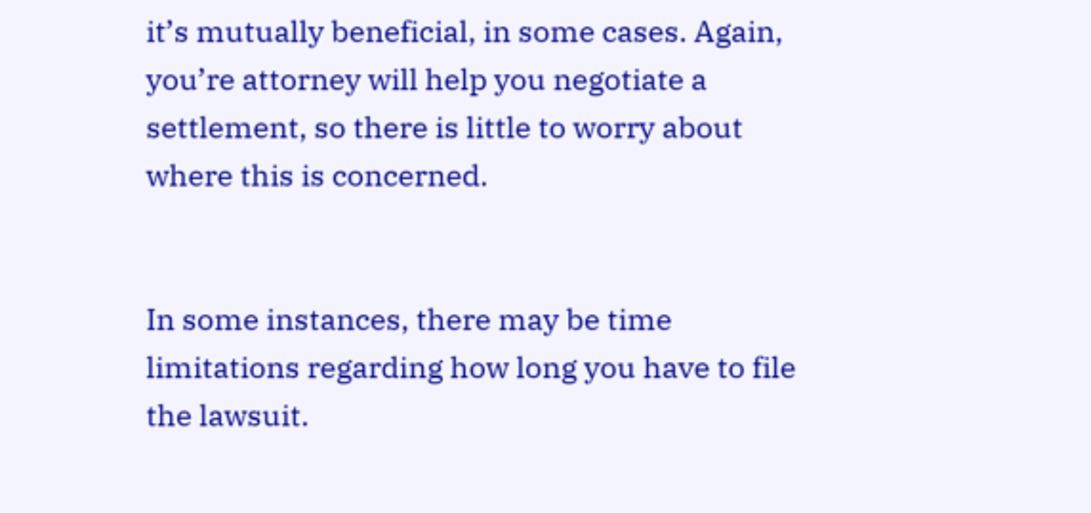it’s mutually beneficial, in some cases. Again, you’re attorney will help you negotiate a settlement, so there is little to worry about where this is concerned.


In some instances, there may be time limitations regarding how long you have to file the lawsuit.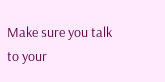Make sure you talk to your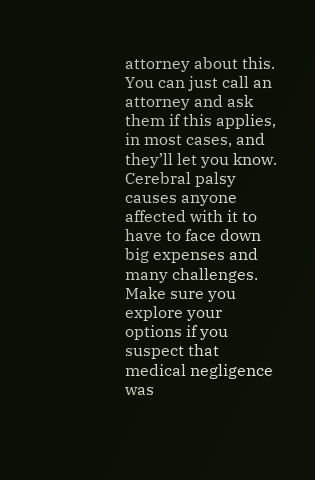attorney about this. You can just call an attorney and ask them if this applies, in most cases, and they’ll let you know. Cerebral palsy causes anyone affected with it to have to face down big expenses and many challenges. Make sure you explore your options if you suspect that medical negligence was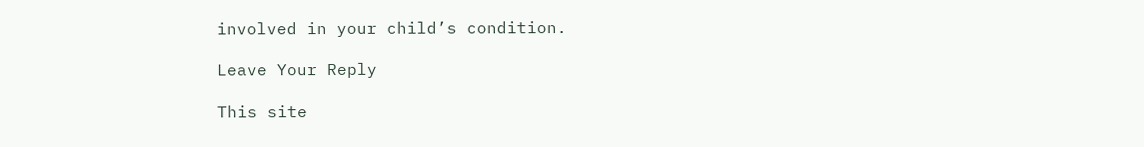involved in your child’s condition.

Leave Your Reply

This site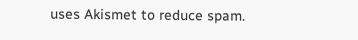uses Akismet to reduce spam.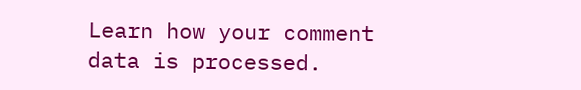Learn how your comment data is processed.